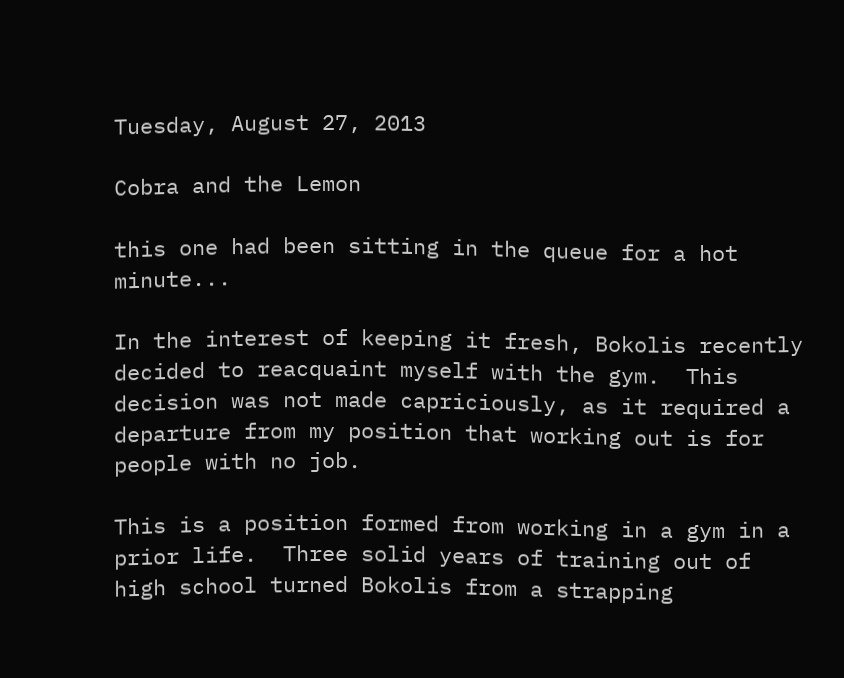Tuesday, August 27, 2013

Cobra and the Lemon

this one had been sitting in the queue for a hot minute...

In the interest of keeping it fresh, Bokolis recently decided to reacquaint myself with the gym.  This decision was not made capriciously, as it required a departure from my position that working out is for people with no job.

This is a position formed from working in a gym in a prior life.  Three solid years of training out of high school turned Bokolis from a strapping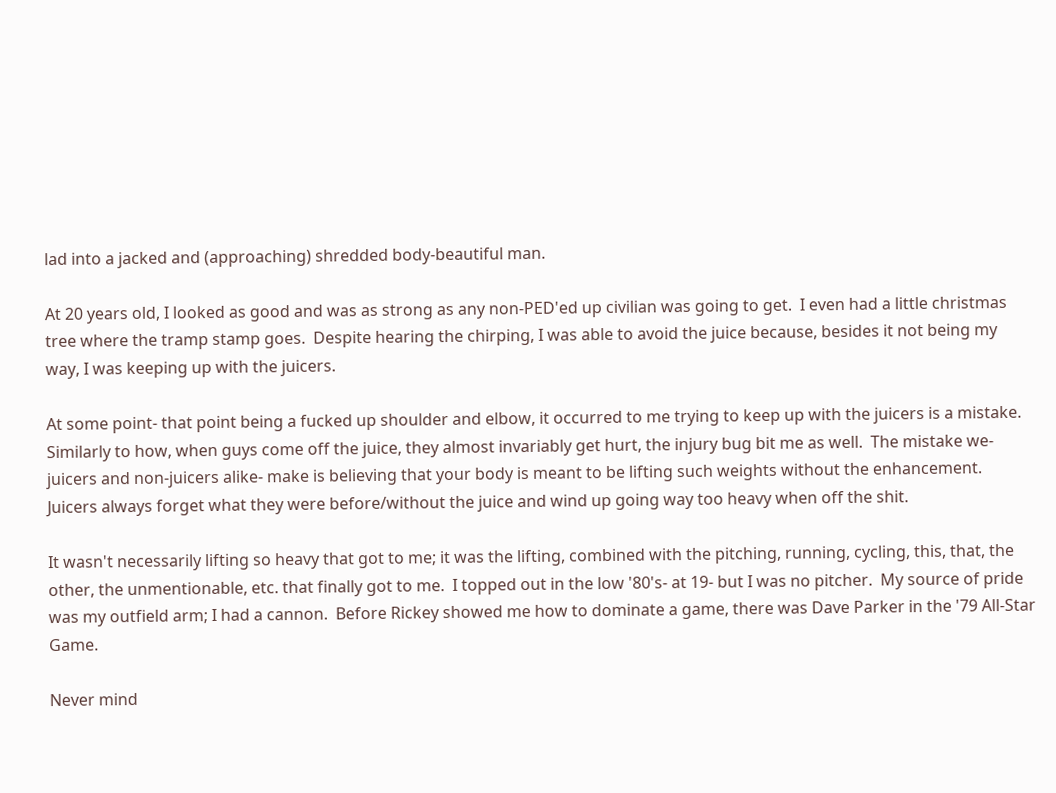lad into a jacked and (approaching) shredded body-beautiful man.

At 20 years old, I looked as good and was as strong as any non-PED'ed up civilian was going to get.  I even had a little christmas tree where the tramp stamp goes.  Despite hearing the chirping, I was able to avoid the juice because, besides it not being my way, I was keeping up with the juicers.

At some point- that point being a fucked up shoulder and elbow, it occurred to me trying to keep up with the juicers is a mistake.  Similarly to how, when guys come off the juice, they almost invariably get hurt, the injury bug bit me as well.  The mistake we- juicers and non-juicers alike- make is believing that your body is meant to be lifting such weights without the enhancement.  Juicers always forget what they were before/without the juice and wind up going way too heavy when off the shit.

It wasn't necessarily lifting so heavy that got to me; it was the lifting, combined with the pitching, running, cycling, this, that, the other, the unmentionable, etc. that finally got to me.  I topped out in the low '80's- at 19- but I was no pitcher.  My source of pride was my outfield arm; I had a cannon.  Before Rickey showed me how to dominate a game, there was Dave Parker in the '79 All-Star Game.

Never mind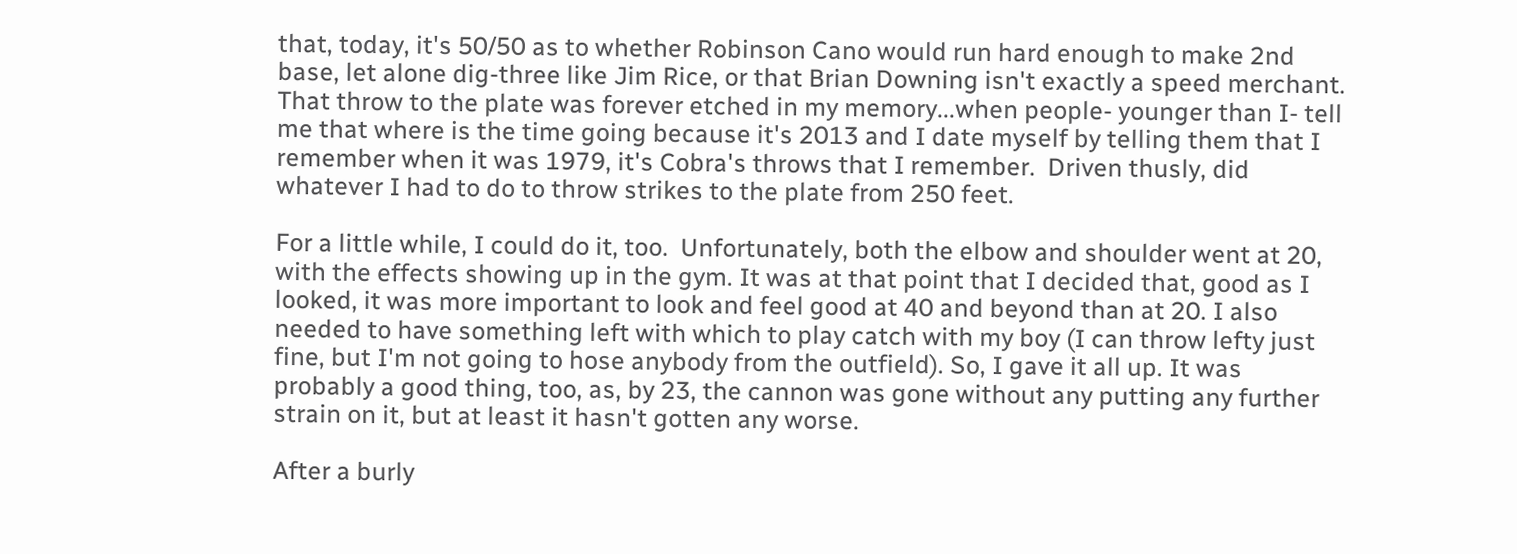that, today, it's 50/50 as to whether Robinson Cano would run hard enough to make 2nd base, let alone dig-three like Jim Rice, or that Brian Downing isn't exactly a speed merchant.  That throw to the plate was forever etched in my memory...when people- younger than I- tell me that where is the time going because it's 2013 and I date myself by telling them that I remember when it was 1979, it's Cobra's throws that I remember.  Driven thusly, did whatever I had to do to throw strikes to the plate from 250 feet.

For a little while, I could do it, too.  Unfortunately, both the elbow and shoulder went at 20, with the effects showing up in the gym. It was at that point that I decided that, good as I looked, it was more important to look and feel good at 40 and beyond than at 20. I also needed to have something left with which to play catch with my boy (I can throw lefty just fine, but I'm not going to hose anybody from the outfield). So, I gave it all up. It was probably a good thing, too, as, by 23, the cannon was gone without any putting any further strain on it, but at least it hasn't gotten any worse.

After a burly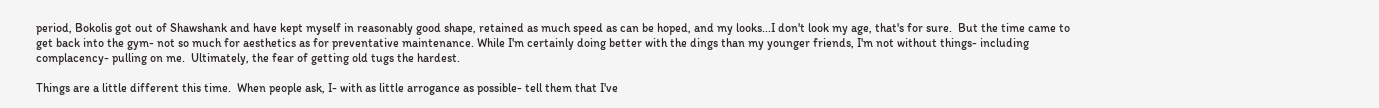period, Bokolis got out of Shawshank and have kept myself in reasonably good shape, retained as much speed as can be hoped, and my looks...I don't look my age, that's for sure.  But the time came to get back into the gym- not so much for aesthetics as for preventative maintenance. While I'm certainly doing better with the dings than my younger friends, I'm not without things- including complacency- pulling on me.  Ultimately, the fear of getting old tugs the hardest.

Things are a little different this time.  When people ask, I- with as little arrogance as possible- tell them that I've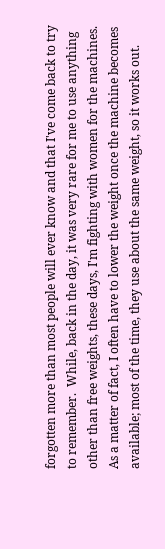forgotten more than most people will ever know and that I've come back to try to remember.  While, back in the day, it was very rare for me to use anything other than free weights, these days, I'm fighting with women for the machines.  As a matter of fact, I often have to lower the weight once the machine becomes available; most of the time, they use about the same weight, so it works out.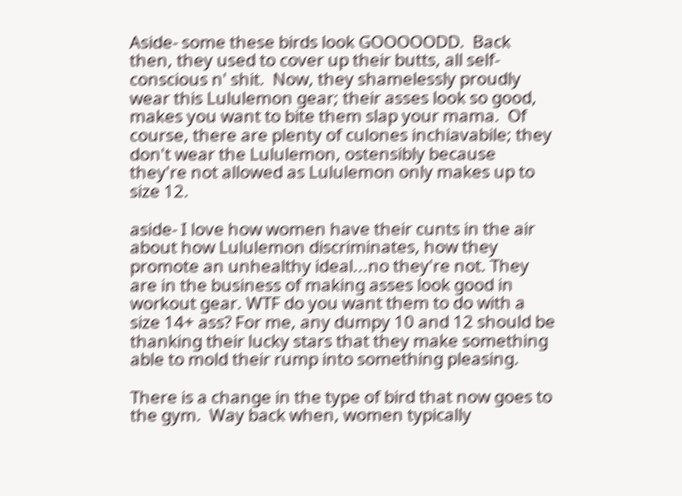Aside- some these birds look GOOOOODD.  Back then, they used to cover up their butts, all self-conscious n' shit.  Now, they shamelessly proudly wear this Lululemon gear; their asses look so good, makes you want to bite them slap your mama.  Of course, there are plenty of culones inchiavabile; they don't wear the Lululemon, ostensibly because they're not allowed as Lululemon only makes up to size 12.

aside- I love how women have their cunts in the air about how Lululemon discriminates, how they promote an unhealthy ideal...no they're not. They are in the business of making asses look good in workout gear. WTF do you want them to do with a size 14+ ass? For me, any dumpy 10 and 12 should be thanking their lucky stars that they make something able to mold their rump into something pleasing.

There is a change in the type of bird that now goes to the gym.  Way back when, women typically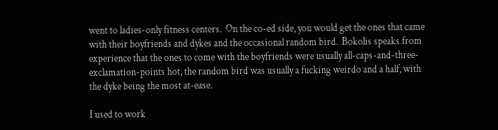went to ladies-only fitness centers.  On the co-ed side, you would get the ones that came with their boyfriends and dykes and the occasional random bird.  Bokolis speaks from experience that the ones to come with the boyfriends were usually all-caps-and-three-exclamation-points hot, the random bird was usually a fucking weirdo and a half, with the dyke being the most at-ease.

I used to work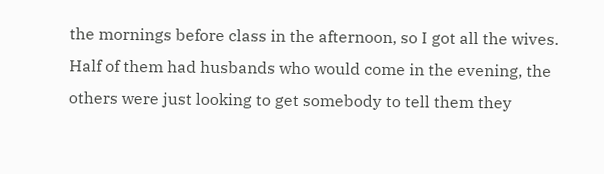the mornings before class in the afternoon, so I got all the wives. Half of them had husbands who would come in the evening, the others were just looking to get somebody to tell them they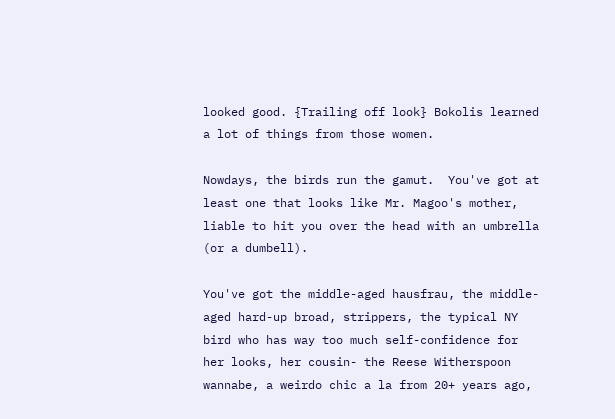looked good. {Trailing off look} Bokolis learned a lot of things from those women.

Nowdays, the birds run the gamut.  You've got at least one that looks like Mr. Magoo's mother, liable to hit you over the head with an umbrella (or a dumbell).

You've got the middle-aged hausfrau, the middle-aged hard-up broad, strippers, the typical NY bird who has way too much self-confidence for her looks, her cousin- the Reese Witherspoon wannabe, a weirdo chic a la from 20+ years ago,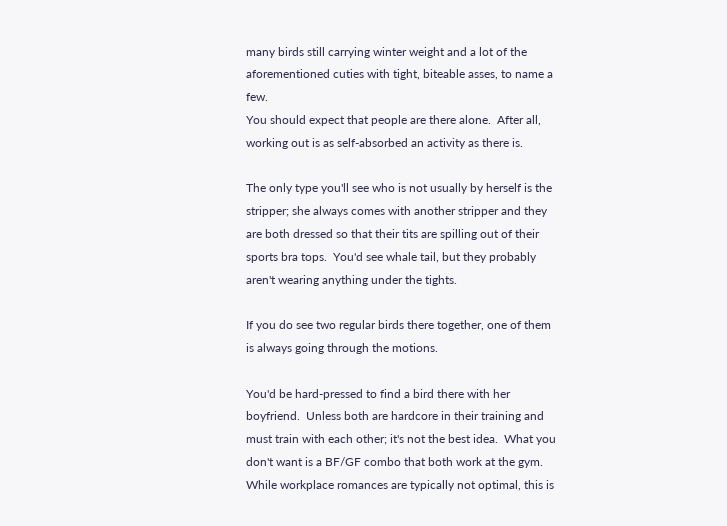many birds still carrying winter weight and a lot of the aforementioned cuties with tight, biteable asses, to name a few.
You should expect that people are there alone.  After all, working out is as self-absorbed an activity as there is.

The only type you'll see who is not usually by herself is the stripper; she always comes with another stripper and they are both dressed so that their tits are spilling out of their sports bra tops.  You'd see whale tail, but they probably aren't wearing anything under the tights.

If you do see two regular birds there together, one of them is always going through the motions.

You'd be hard-pressed to find a bird there with her boyfriend.  Unless both are hardcore in their training and must train with each other; it's not the best idea.  What you don't want is a BF/GF combo that both work at the gym.  While workplace romances are typically not optimal, this is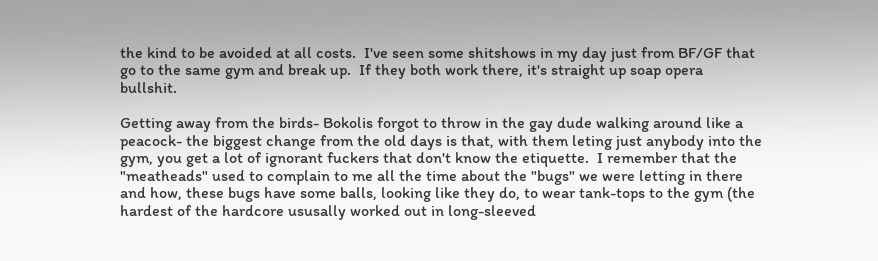the kind to be avoided at all costs.  I've seen some shitshows in my day just from BF/GF that go to the same gym and break up.  If they both work there, it's straight up soap opera bullshit.

Getting away from the birds- Bokolis forgot to throw in the gay dude walking around like a peacock- the biggest change from the old days is that, with them leting just anybody into the gym, you get a lot of ignorant fuckers that don't know the etiquette.  I remember that the "meatheads" used to complain to me all the time about the "bugs" we were letting in there and how, these bugs have some balls, looking like they do, to wear tank-tops to the gym (the hardest of the hardcore ususally worked out in long-sleeved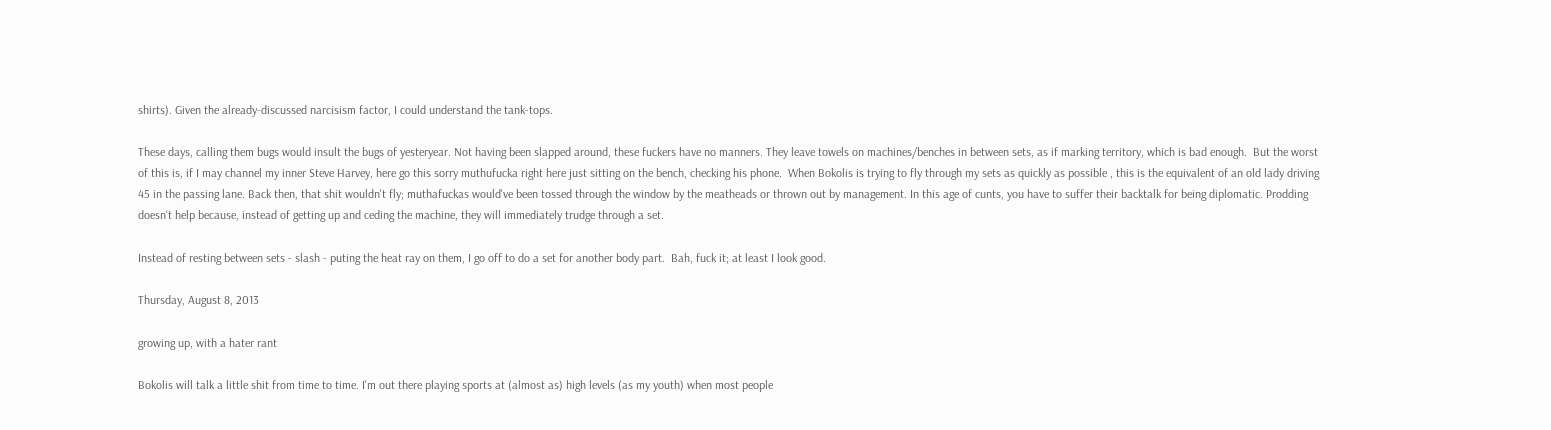shirts). Given the already-discussed narcisism factor, I could understand the tank-tops.

These days, calling them bugs would insult the bugs of yesteryear. Not having been slapped around, these fuckers have no manners. They leave towels on machines/benches in between sets, as if marking territory, which is bad enough.  But the worst of this is, if I may channel my inner Steve Harvey, here go this sorry muthufucka right here just sitting on the bench, checking his phone.  When Bokolis is trying to fly through my sets as quickly as possible , this is the equivalent of an old lady driving 45 in the passing lane. Back then, that shit wouldn't fly; muthafuckas would've been tossed through the window by the meatheads or thrown out by management. In this age of cunts, you have to suffer their backtalk for being diplomatic. Prodding doesn't help because, instead of getting up and ceding the machine, they will immediately trudge through a set.

Instead of resting between sets - slash - puting the heat ray on them, I go off to do a set for another body part.  Bah, fuck it; at least I look good.

Thursday, August 8, 2013

growing up, with a hater rant

Bokolis will talk a little shit from time to time. I'm out there playing sports at (almost as) high levels (as my youth) when most people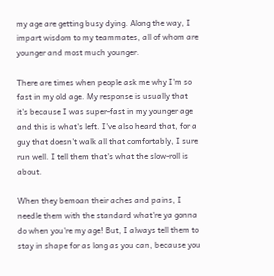my age are getting busy dying. Along the way, I impart wisdom to my teammates, all of whom are younger and most much younger.

There are times when people ask me why I'm so fast in my old age. My response is usually that it's because I was super-fast in my younger age and this is what's left. I've also heard that, for a guy that doesn't walk all that comfortably, I sure run well. I tell them that's what the slow-roll is about.

When they bemoan their aches and pains, I needle them with the standard what're ya gonna do when you're my age! But, I always tell them to stay in shape for as long as you can, because you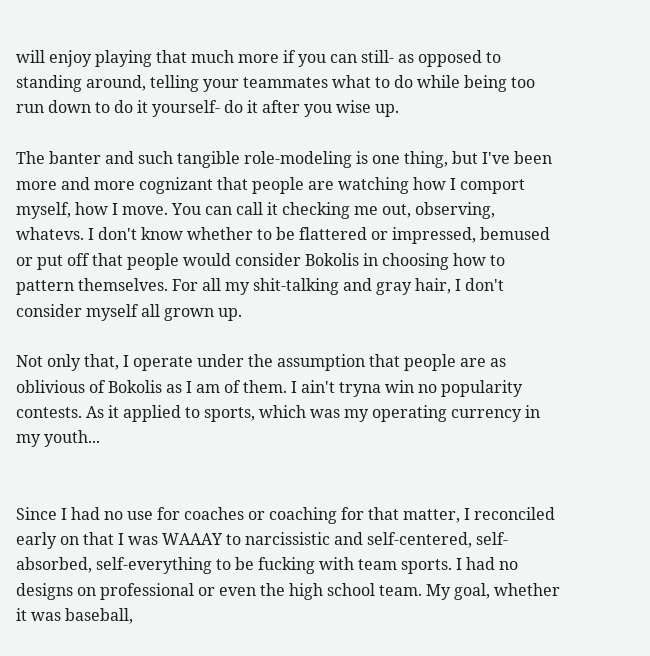will enjoy playing that much more if you can still- as opposed to standing around, telling your teammates what to do while being too run down to do it yourself- do it after you wise up.

The banter and such tangible role-modeling is one thing, but I've been more and more cognizant that people are watching how I comport myself, how I move. You can call it checking me out, observing, whatevs. I don't know whether to be flattered or impressed, bemused or put off that people would consider Bokolis in choosing how to pattern themselves. For all my shit-talking and gray hair, I don't consider myself all grown up.

Not only that, I operate under the assumption that people are as oblivious of Bokolis as I am of them. I ain't tryna win no popularity contests. As it applied to sports, which was my operating currency in my youth...


Since I had no use for coaches or coaching for that matter, I reconciled early on that I was WAAAY to narcissistic and self-centered, self-absorbed, self-everything to be fucking with team sports. I had no designs on professional or even the high school team. My goal, whether it was baseball,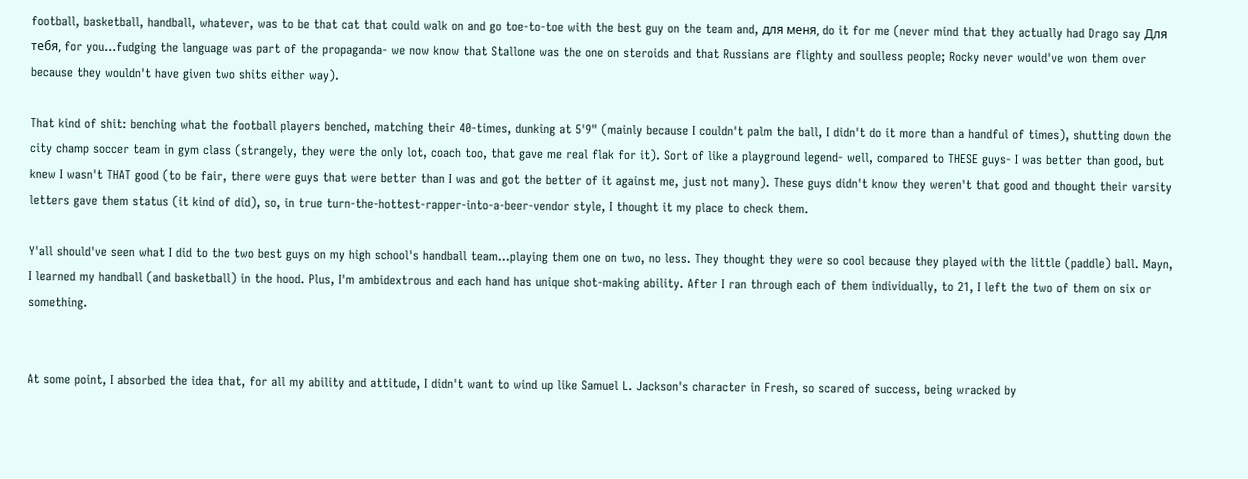football, basketball, handball, whatever, was to be that cat that could walk on and go toe-to-toe with the best guy on the team and, для меня, do it for me (never mind that they actually had Drago say Для тебя, for you...fudging the language was part of the propaganda- we now know that Stallone was the one on steroids and that Russians are flighty and soulless people; Rocky never would've won them over because they wouldn't have given two shits either way).

That kind of shit: benching what the football players benched, matching their 40-times, dunking at 5'9" (mainly because I couldn't palm the ball, I didn't do it more than a handful of times), shutting down the city champ soccer team in gym class (strangely, they were the only lot, coach too, that gave me real flak for it). Sort of like a playground legend- well, compared to THESE guys- I was better than good, but knew I wasn't THAT good (to be fair, there were guys that were better than I was and got the better of it against me, just not many). These guys didn't know they weren't that good and thought their varsity letters gave them status (it kind of did), so, in true turn-the-hottest-rapper-into-a-beer-vendor style, I thought it my place to check them.

Y'all should've seen what I did to the two best guys on my high school's handball team...playing them one on two, no less. They thought they were so cool because they played with the little (paddle) ball. Mayn, I learned my handball (and basketball) in the hood. Plus, I'm ambidextrous and each hand has unique shot-making ability. After I ran through each of them individually, to 21, I left the two of them on six or something.


At some point, I absorbed the idea that, for all my ability and attitude, I didn't want to wind up like Samuel L. Jackson's character in Fresh, so scared of success, being wracked by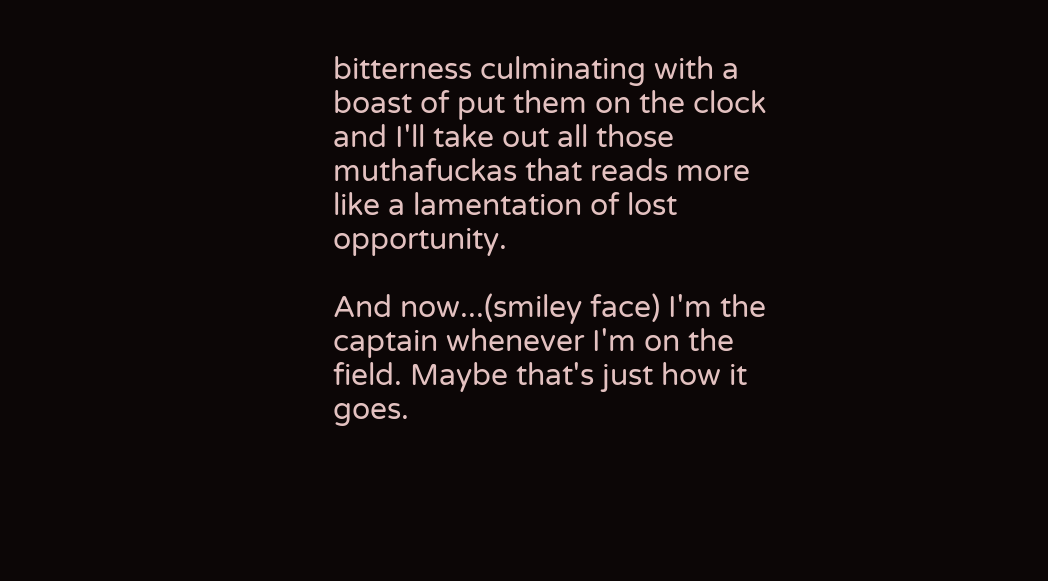bitterness culminating with a boast of put them on the clock and I'll take out all those muthafuckas that reads more like a lamentation of lost opportunity.

And now...(smiley face) I'm the captain whenever I'm on the field. Maybe that's just how it goes.